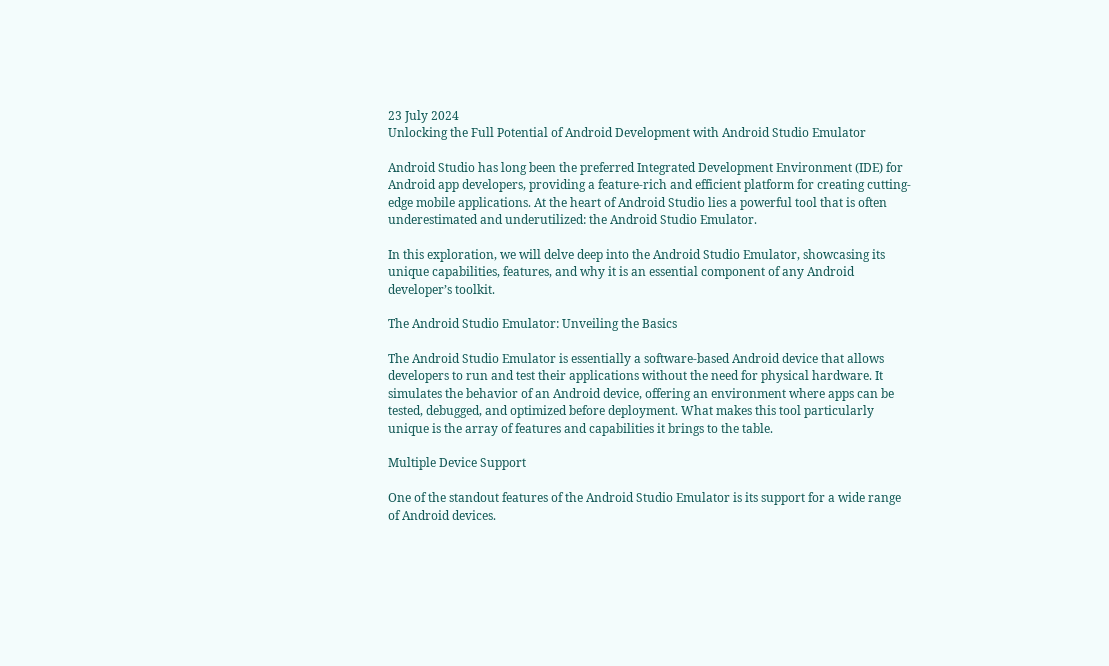23 July 2024
Unlocking the Full Potential of Android Development with Android Studio Emulator

Android Studio has long been the preferred Integrated Development Environment (IDE) for Android app developers, providing a feature-rich and efficient platform for creating cutting-edge mobile applications. At the heart of Android Studio lies a powerful tool that is often underestimated and underutilized: the Android Studio Emulator.

In this exploration, we will delve deep into the Android Studio Emulator, showcasing its unique capabilities, features, and why it is an essential component of any Android developer’s toolkit.

The Android Studio Emulator: Unveiling the Basics

The Android Studio Emulator is essentially a software-based Android device that allows developers to run and test their applications without the need for physical hardware. It simulates the behavior of an Android device, offering an environment where apps can be tested, debugged, and optimized before deployment. What makes this tool particularly unique is the array of features and capabilities it brings to the table.

Multiple Device Support

One of the standout features of the Android Studio Emulator is its support for a wide range of Android devices.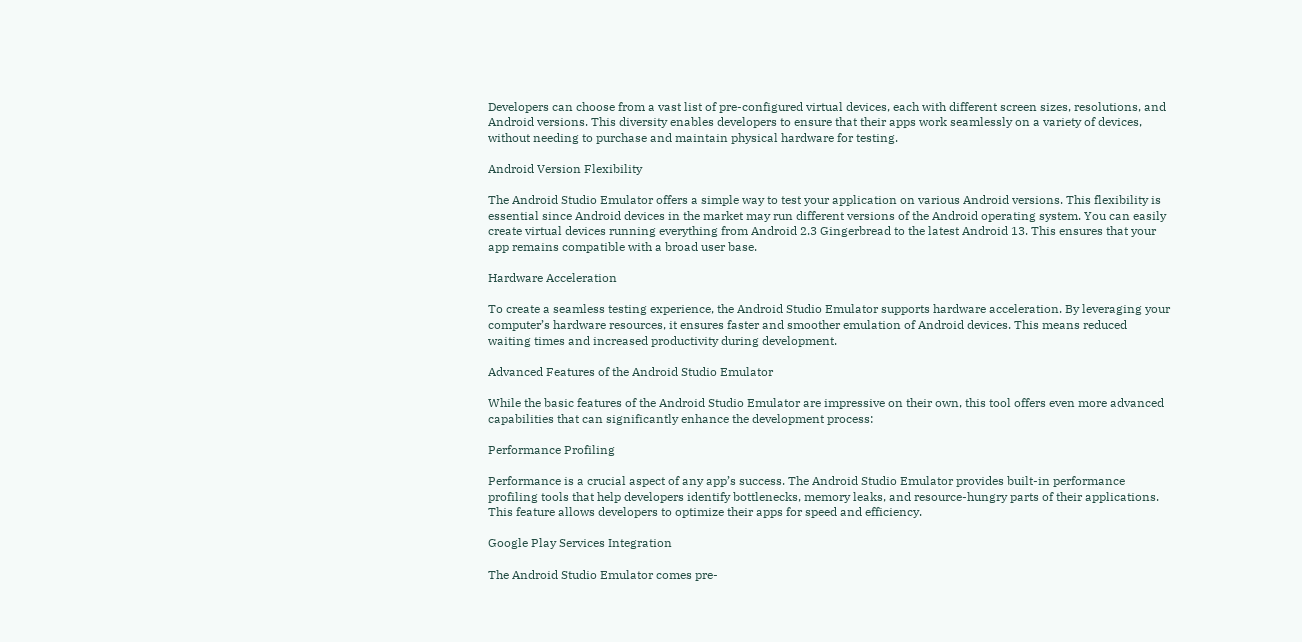Developers can choose from a vast list of pre-configured virtual devices, each with different screen sizes, resolutions, and Android versions. This diversity enables developers to ensure that their apps work seamlessly on a variety of devices, without needing to purchase and maintain physical hardware for testing.

Android Version Flexibility

The Android Studio Emulator offers a simple way to test your application on various Android versions. This flexibility is essential since Android devices in the market may run different versions of the Android operating system. You can easily create virtual devices running everything from Android 2.3 Gingerbread to the latest Android 13. This ensures that your app remains compatible with a broad user base.

Hardware Acceleration

To create a seamless testing experience, the Android Studio Emulator supports hardware acceleration. By leveraging your computer’s hardware resources, it ensures faster and smoother emulation of Android devices. This means reduced waiting times and increased productivity during development.

Advanced Features of the Android Studio Emulator

While the basic features of the Android Studio Emulator are impressive on their own, this tool offers even more advanced capabilities that can significantly enhance the development process:

Performance Profiling

Performance is a crucial aspect of any app’s success. The Android Studio Emulator provides built-in performance profiling tools that help developers identify bottlenecks, memory leaks, and resource-hungry parts of their applications. This feature allows developers to optimize their apps for speed and efficiency.

Google Play Services Integration

The Android Studio Emulator comes pre-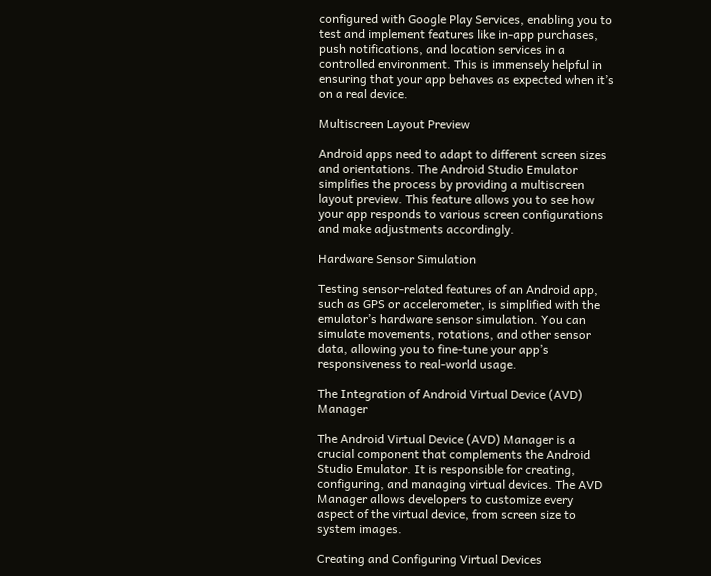configured with Google Play Services, enabling you to test and implement features like in-app purchases, push notifications, and location services in a controlled environment. This is immensely helpful in ensuring that your app behaves as expected when it’s on a real device.

Multiscreen Layout Preview

Android apps need to adapt to different screen sizes and orientations. The Android Studio Emulator simplifies the process by providing a multiscreen layout preview. This feature allows you to see how your app responds to various screen configurations and make adjustments accordingly.

Hardware Sensor Simulation

Testing sensor-related features of an Android app, such as GPS or accelerometer, is simplified with the emulator’s hardware sensor simulation. You can simulate movements, rotations, and other sensor data, allowing you to fine-tune your app’s responsiveness to real-world usage.

The Integration of Android Virtual Device (AVD) Manager

The Android Virtual Device (AVD) Manager is a crucial component that complements the Android Studio Emulator. It is responsible for creating, configuring, and managing virtual devices. The AVD Manager allows developers to customize every aspect of the virtual device, from screen size to system images.

Creating and Configuring Virtual Devices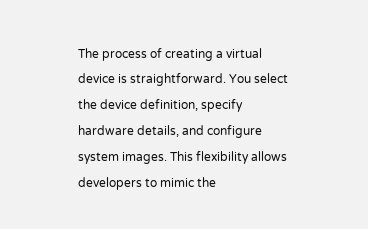The process of creating a virtual device is straightforward. You select the device definition, specify hardware details, and configure system images. This flexibility allows developers to mimic the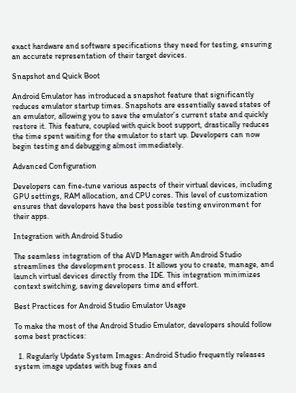exact hardware and software specifications they need for testing, ensuring an accurate representation of their target devices.

Snapshot and Quick Boot

Android Emulator has introduced a snapshot feature that significantly reduces emulator startup times. Snapshots are essentially saved states of an emulator, allowing you to save the emulator’s current state and quickly restore it. This feature, coupled with quick boot support, drastically reduces the time spent waiting for the emulator to start up. Developers can now begin testing and debugging almost immediately.

Advanced Configuration

Developers can fine-tune various aspects of their virtual devices, including GPU settings, RAM allocation, and CPU cores. This level of customization ensures that developers have the best possible testing environment for their apps.

Integration with Android Studio

The seamless integration of the AVD Manager with Android Studio streamlines the development process. It allows you to create, manage, and launch virtual devices directly from the IDE. This integration minimizes context switching, saving developers time and effort.

Best Practices for Android Studio Emulator Usage

To make the most of the Android Studio Emulator, developers should follow some best practices:

  1. Regularly Update System Images: Android Studio frequently releases system image updates with bug fixes and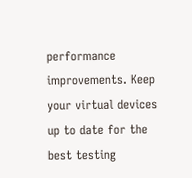performance improvements. Keep your virtual devices up to date for the best testing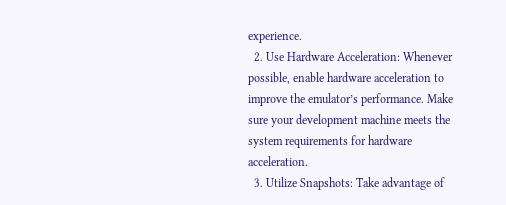experience.
  2. Use Hardware Acceleration: Whenever possible, enable hardware acceleration to improve the emulator’s performance. Make sure your development machine meets the system requirements for hardware acceleration.
  3. Utilize Snapshots: Take advantage of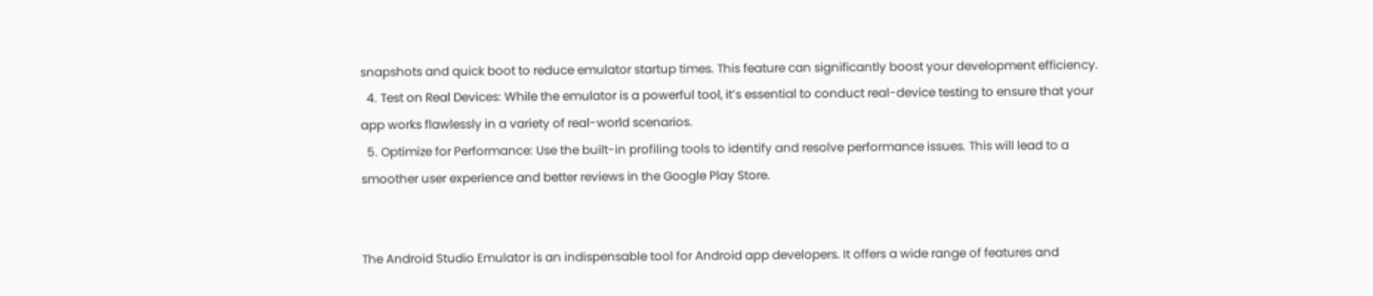snapshots and quick boot to reduce emulator startup times. This feature can significantly boost your development efficiency.
  4. Test on Real Devices: While the emulator is a powerful tool, it’s essential to conduct real-device testing to ensure that your app works flawlessly in a variety of real-world scenarios.
  5. Optimize for Performance: Use the built-in profiling tools to identify and resolve performance issues. This will lead to a smoother user experience and better reviews in the Google Play Store.


The Android Studio Emulator is an indispensable tool for Android app developers. It offers a wide range of features and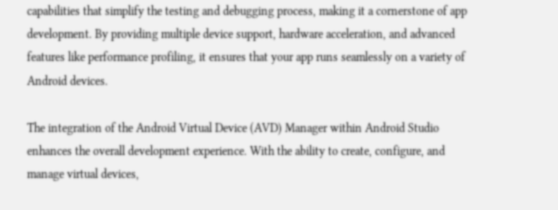capabilities that simplify the testing and debugging process, making it a cornerstone of app development. By providing multiple device support, hardware acceleration, and advanced features like performance profiling, it ensures that your app runs seamlessly on a variety of Android devices.

The integration of the Android Virtual Device (AVD) Manager within Android Studio enhances the overall development experience. With the ability to create, configure, and manage virtual devices,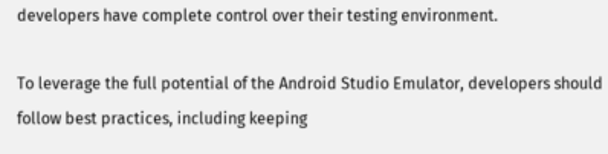developers have complete control over their testing environment.

To leverage the full potential of the Android Studio Emulator, developers should follow best practices, including keeping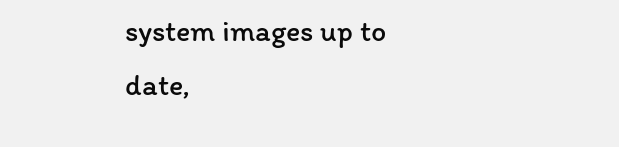system images up to date,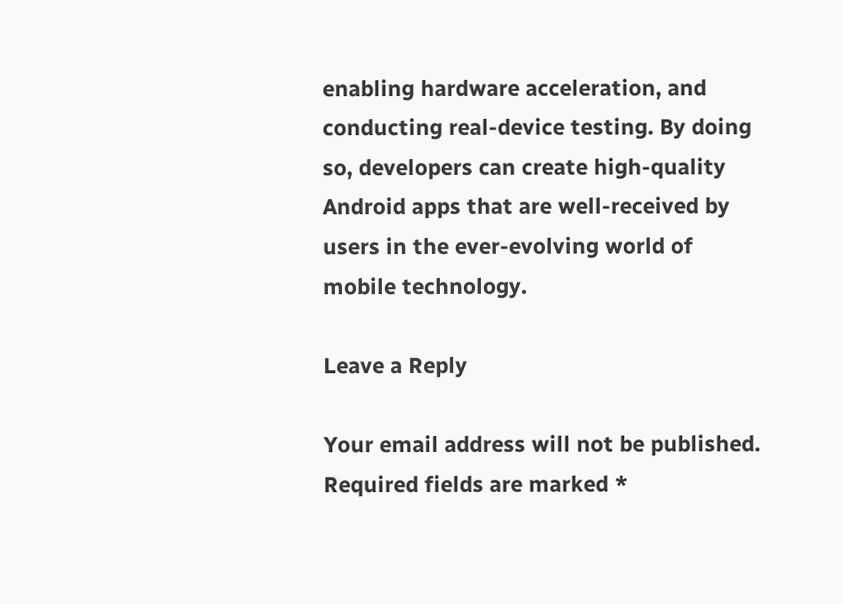enabling hardware acceleration, and conducting real-device testing. By doing so, developers can create high-quality Android apps that are well-received by users in the ever-evolving world of mobile technology.

Leave a Reply

Your email address will not be published. Required fields are marked *